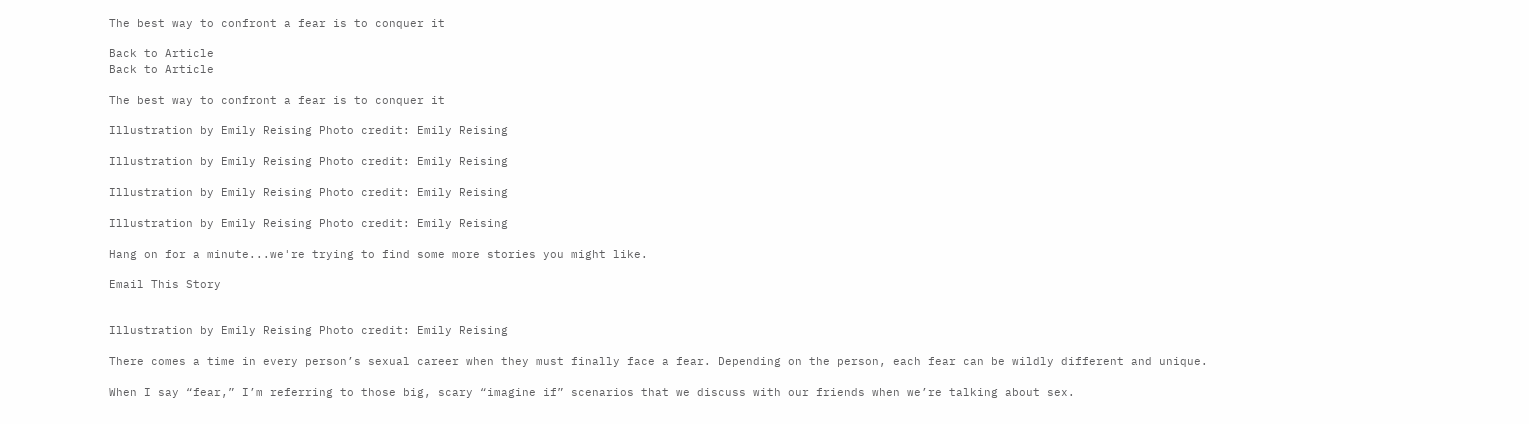The best way to confront a fear is to conquer it

Back to Article
Back to Article

The best way to confront a fear is to conquer it

Illustration by Emily Reising Photo credit: Emily Reising

Illustration by Emily Reising Photo credit: Emily Reising

Illustration by Emily Reising Photo credit: Emily Reising

Illustration by Emily Reising Photo credit: Emily Reising

Hang on for a minute...we're trying to find some more stories you might like.

Email This Story


Illustration by Emily Reising Photo credit: Emily Reising

There comes a time in every person’s sexual career when they must finally face a fear. Depending on the person, each fear can be wildly different and unique.

When I say “fear,” I’m referring to those big, scary “imagine if” scenarios that we discuss with our friends when we’re talking about sex.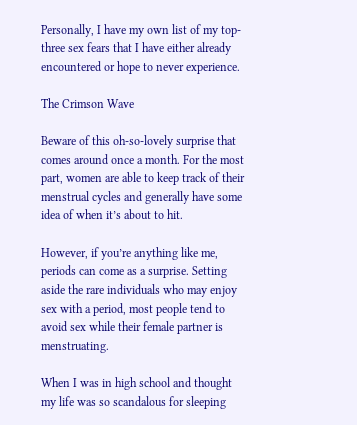Personally, I have my own list of my top-three sex fears that I have either already encountered or hope to never experience.

The Crimson Wave

Beware of this oh-so-lovely surprise that comes around once a month. For the most part, women are able to keep track of their menstrual cycles and generally have some idea of when it’s about to hit.

However, if you’re anything like me, periods can come as a surprise. Setting aside the rare individuals who may enjoy sex with a period, most people tend to avoid sex while their female partner is menstruating.

When I was in high school and thought my life was so scandalous for sleeping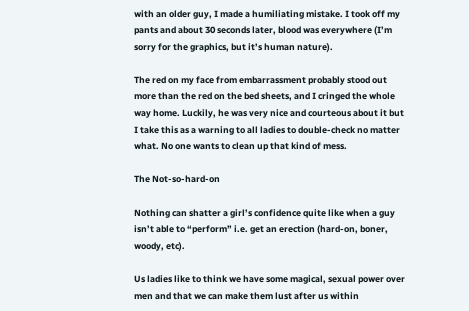with an older guy, I made a humiliating mistake. I took off my pants and about 30 seconds later, blood was everywhere (I’m sorry for the graphics, but it’s human nature).

The red on my face from embarrassment probably stood out more than the red on the bed sheets, and I cringed the whole way home. Luckily, he was very nice and courteous about it but I take this as a warning to all ladies to double-check no matter what. No one wants to clean up that kind of mess.

The Not-so-hard-on

Nothing can shatter a girl’s confidence quite like when a guy isn’t able to “perform” i.e. get an erection (hard-on, boner, woody, etc).

Us ladies like to think we have some magical, sexual power over men and that we can make them lust after us within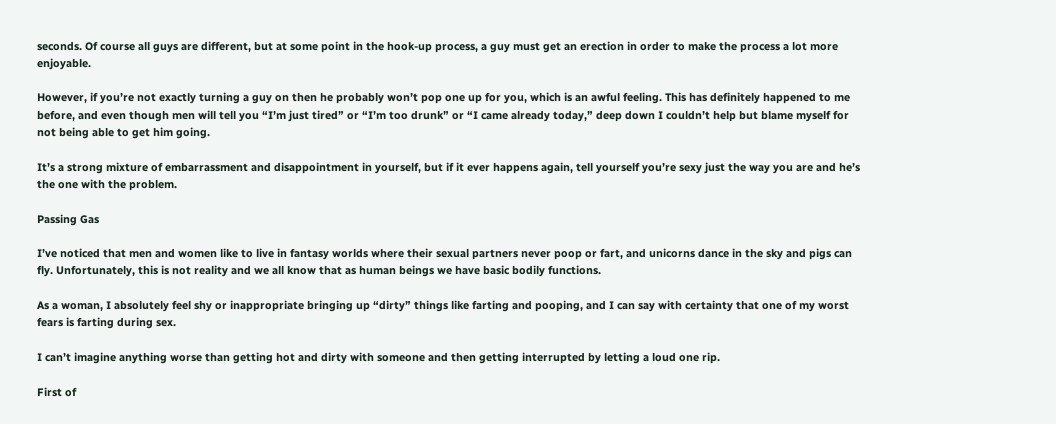seconds. Of course all guys are different, but at some point in the hook-up process, a guy must get an erection in order to make the process a lot more enjoyable.

However, if you’re not exactly turning a guy on then he probably won’t pop one up for you, which is an awful feeling. This has definitely happened to me before, and even though men will tell you “I’m just tired” or “I’m too drunk” or “I came already today,” deep down I couldn’t help but blame myself for not being able to get him going.

It’s a strong mixture of embarrassment and disappointment in yourself, but if it ever happens again, tell yourself you’re sexy just the way you are and he’s the one with the problem.

Passing Gas

I’ve noticed that men and women like to live in fantasy worlds where their sexual partners never poop or fart, and unicorns dance in the sky and pigs can fly. Unfortunately, this is not reality and we all know that as human beings we have basic bodily functions.

As a woman, I absolutely feel shy or inappropriate bringing up “dirty” things like farting and pooping, and I can say with certainty that one of my worst fears is farting during sex.

I can’t imagine anything worse than getting hot and dirty with someone and then getting interrupted by letting a loud one rip.

First of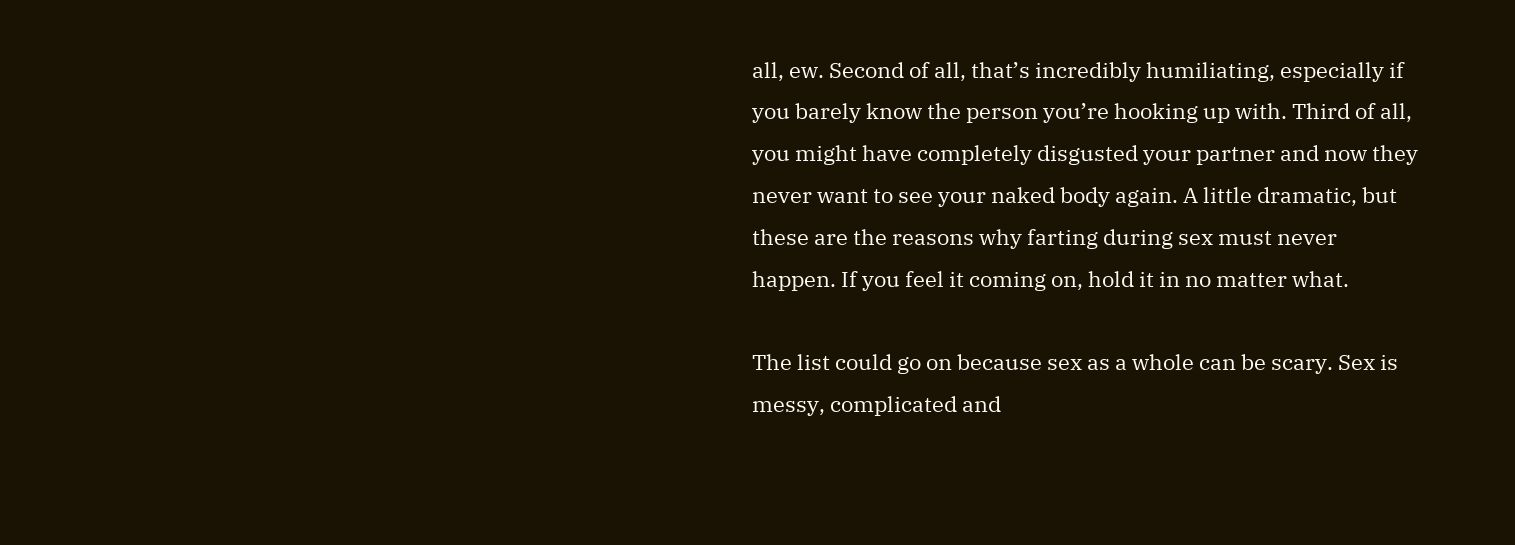all, ew. Second of all, that’s incredibly humiliating, especially if you barely know the person you’re hooking up with. Third of all, you might have completely disgusted your partner and now they never want to see your naked body again. A little dramatic, but these are the reasons why farting during sex must never happen. If you feel it coming on, hold it in no matter what.

The list could go on because sex as a whole can be scary. Sex is messy, complicated and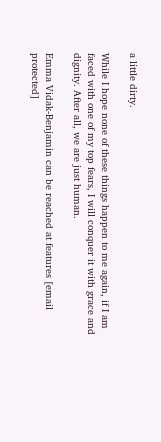a little dirty.

While I hope none of these things happen to me again, if I am faced with one of my top fears, I will conquer it with grace and dignity. After all, we are just human.

Emma Vidak-Benjamin can be reached at features [email protected]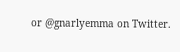or @gnarlyemma on Twitter.